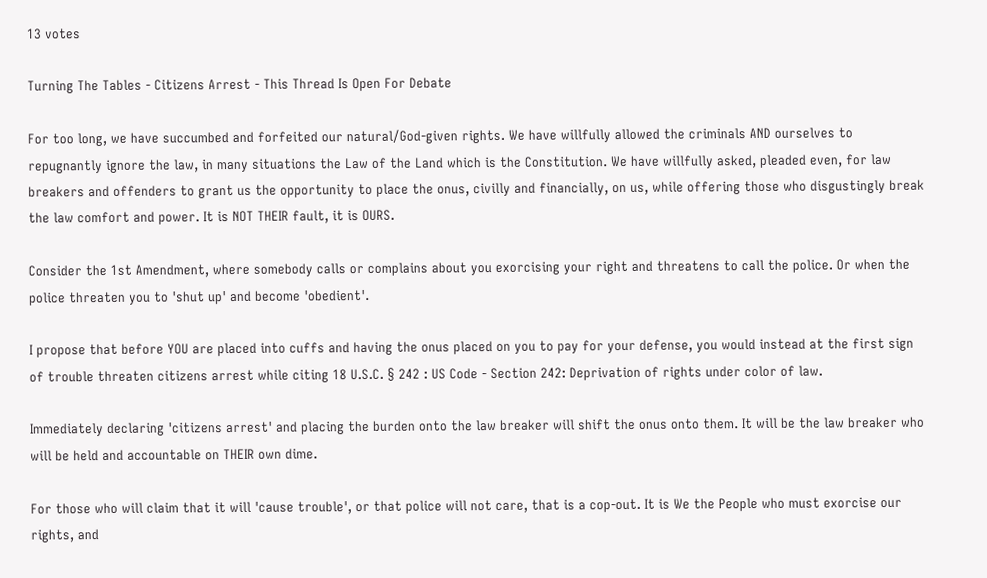13 votes

Turning The Tables - Citizens Arrest - This Thread Is Open For Debate

For too long, we have succumbed and forfeited our natural/God-given rights. We have willfully allowed the criminals AND ourselves to repugnantly ignore the law, in many situations the Law of the Land which is the Constitution. We have willfully asked, pleaded even, for law breakers and offenders to grant us the opportunity to place the onus, civilly and financially, on us, while offering those who disgustingly break the law comfort and power. It is NOT THEIR fault, it is OURS.

Consider the 1st Amendment, where somebody calls or complains about you exorcising your right and threatens to call the police. Or when the police threaten you to 'shut up' and become 'obedient'.

I propose that before YOU are placed into cuffs and having the onus placed on you to pay for your defense, you would instead at the first sign of trouble threaten citizens arrest while citing 18 U.S.C. § 242 : US Code - Section 242: Deprivation of rights under color of law.

Immediately declaring 'citizens arrest' and placing the burden onto the law breaker will shift the onus onto them. It will be the law breaker who will be held and accountable on THEIR own dime.

For those who will claim that it will 'cause trouble', or that police will not care, that is a cop-out. It is We the People who must exorcise our rights, and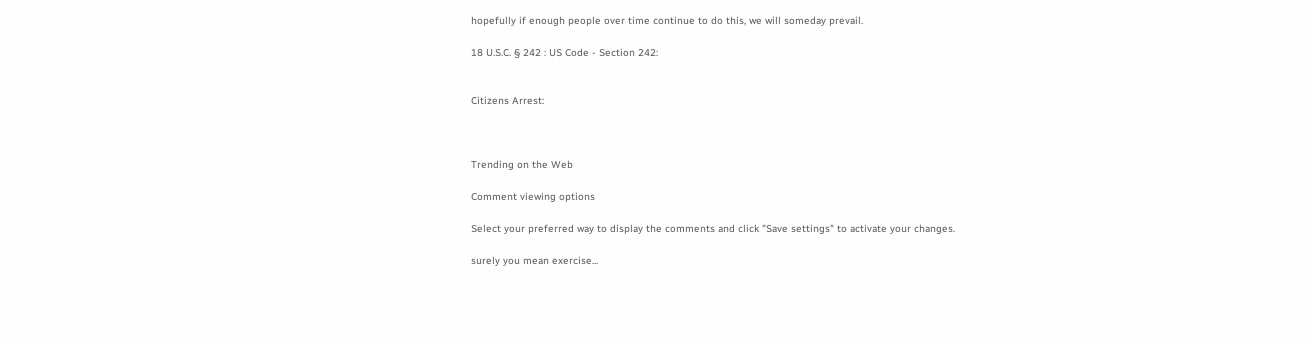hopefully if enough people over time continue to do this, we will someday prevail.

18 U.S.C. § 242 : US Code - Section 242:


Citizens Arrest:



Trending on the Web

Comment viewing options

Select your preferred way to display the comments and click "Save settings" to activate your changes.

surely you mean exercise...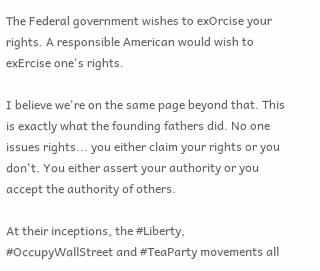The Federal government wishes to exOrcise your rights. A responsible American would wish to exErcise one's rights.

I believe we're on the same page beyond that. This is exactly what the founding fathers did. No one issues rights... you either claim your rights or you don't. You either assert your authority or you accept the authority of others.

At their inceptions, the #Liberty, #OccupyWallStreet and #TeaParty movements all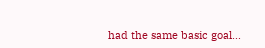had the same basic goal...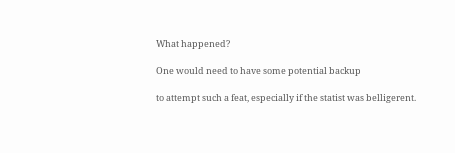What happened?

One would need to have some potential backup

to attempt such a feat, especially if the statist was belligerent.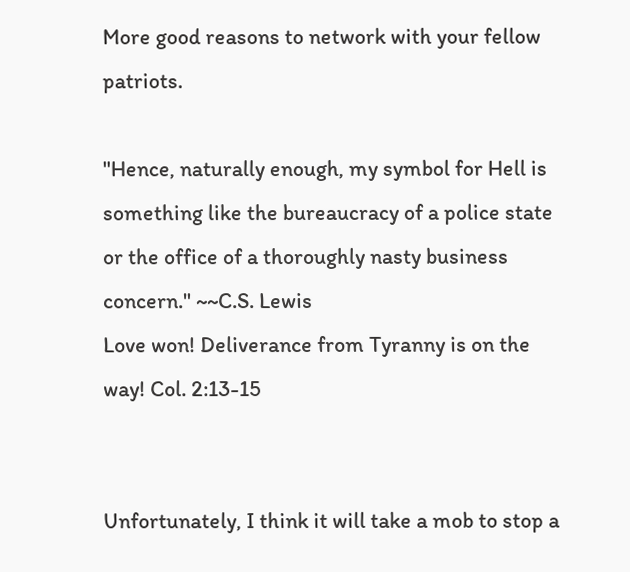More good reasons to network with your fellow patriots.

"Hence, naturally enough, my symbol for Hell is something like the bureaucracy of a police state or the office of a thoroughly nasty business concern." ~~C.S. Lewis
Love won! Deliverance from Tyranny is on the way! Col. 2:13-15


Unfortunately, I think it will take a mob to stop a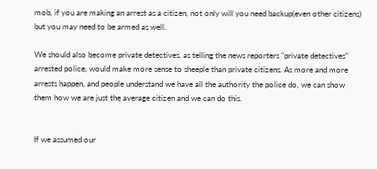mob, if you are making an arrest as a citizen, not only will you need backup(even other citizens) but you may need to be armed as well.

We should also become private detectives, as telling the news reporters "private detectives" arrested police, would make more sense to sheeple than private citizens. As more and more arrests happen, and people understand we have all the authority the police do, we can show them how we are just the average citizen and we can do this.


If we assumed our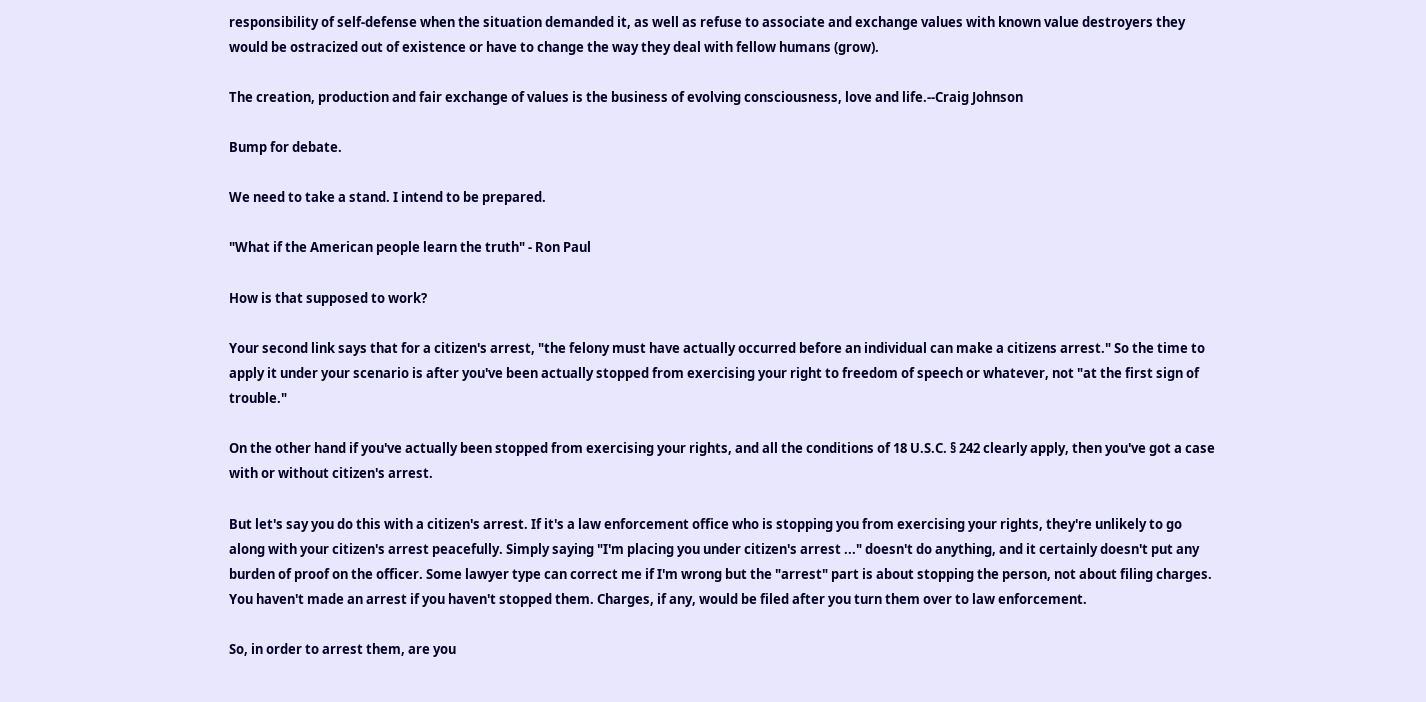responsibility of self-defense when the situation demanded it, as well as refuse to associate and exchange values with known value destroyers they would be ostracized out of existence or have to change the way they deal with fellow humans (grow).

The creation, production and fair exchange of values is the business of evolving consciousness, love and life.--Craig Johnson

Bump for debate.

We need to take a stand. I intend to be prepared.

"What if the American people learn the truth" - Ron Paul

How is that supposed to work?

Your second link says that for a citizen's arrest, "the felony must have actually occurred before an individual can make a citizens arrest." So the time to apply it under your scenario is after you've been actually stopped from exercising your right to freedom of speech or whatever, not "at the first sign of trouble."

On the other hand if you've actually been stopped from exercising your rights, and all the conditions of 18 U.S.C. § 242 clearly apply, then you've got a case with or without citizen's arrest.

But let's say you do this with a citizen's arrest. If it's a law enforcement office who is stopping you from exercising your rights, they're unlikely to go along with your citizen's arrest peacefully. Simply saying "I'm placing you under citizen's arrest ..." doesn't do anything, and it certainly doesn't put any burden of proof on the officer. Some lawyer type can correct me if I'm wrong but the "arrest" part is about stopping the person, not about filing charges. You haven't made an arrest if you haven't stopped them. Charges, if any, would be filed after you turn them over to law enforcement.

So, in order to arrest them, are you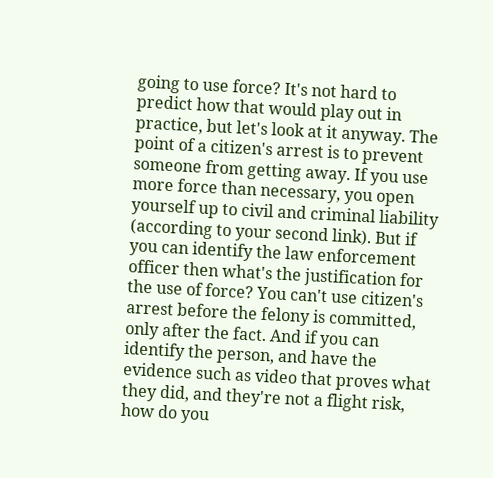going to use force? It's not hard to predict how that would play out in practice, but let's look at it anyway. The point of a citizen's arrest is to prevent someone from getting away. If you use more force than necessary, you open yourself up to civil and criminal liability (according to your second link). But if you can identify the law enforcement officer then what's the justification for the use of force? You can't use citizen's arrest before the felony is committed, only after the fact. And if you can identify the person, and have the evidence such as video that proves what they did, and they're not a flight risk, how do you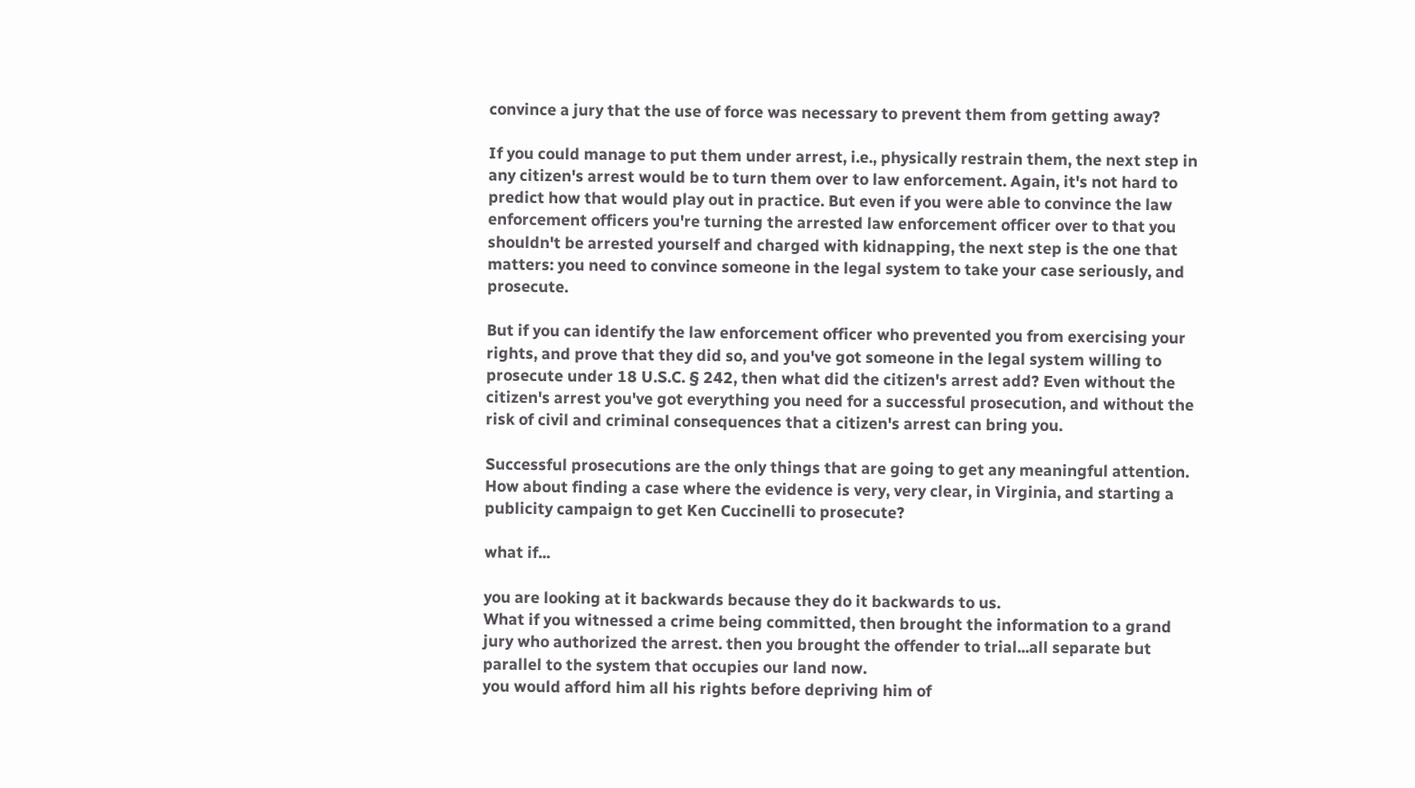convince a jury that the use of force was necessary to prevent them from getting away?

If you could manage to put them under arrest, i.e., physically restrain them, the next step in any citizen's arrest would be to turn them over to law enforcement. Again, it's not hard to predict how that would play out in practice. But even if you were able to convince the law enforcement officers you're turning the arrested law enforcement officer over to that you shouldn't be arrested yourself and charged with kidnapping, the next step is the one that matters: you need to convince someone in the legal system to take your case seriously, and prosecute.

But if you can identify the law enforcement officer who prevented you from exercising your rights, and prove that they did so, and you've got someone in the legal system willing to prosecute under 18 U.S.C. § 242, then what did the citizen's arrest add? Even without the citizen's arrest you've got everything you need for a successful prosecution, and without the risk of civil and criminal consequences that a citizen's arrest can bring you.

Successful prosecutions are the only things that are going to get any meaningful attention. How about finding a case where the evidence is very, very clear, in Virginia, and starting a publicity campaign to get Ken Cuccinelli to prosecute?

what if...

you are looking at it backwards because they do it backwards to us.
What if you witnessed a crime being committed, then brought the information to a grand jury who authorized the arrest. then you brought the offender to trial...all separate but parallel to the system that occupies our land now.
you would afford him all his rights before depriving him of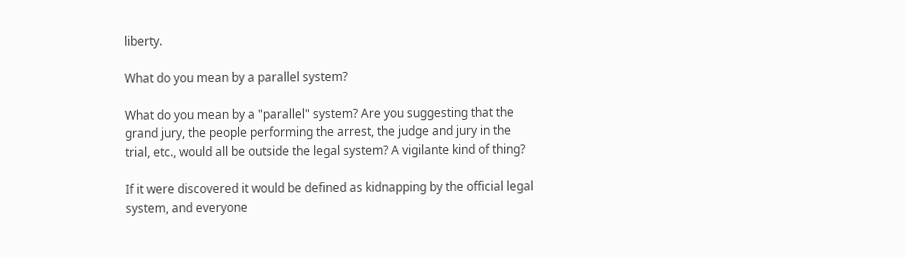liberty.

What do you mean by a parallel system?

What do you mean by a "parallel" system? Are you suggesting that the grand jury, the people performing the arrest, the judge and jury in the trial, etc., would all be outside the legal system? A vigilante kind of thing?

If it were discovered it would be defined as kidnapping by the official legal system, and everyone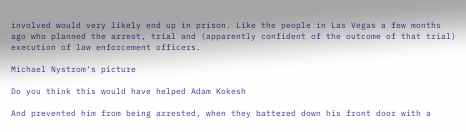involved would very likely end up in prison. Like the people in Las Vegas a few months ago who planned the arrest, trial and (apparently confident of the outcome of that trial) execution of law enforcement officers.

Michael Nystrom's picture

Do you think this would have helped Adam Kokesh

And prevented him from being arrested, when they battered down his front door with a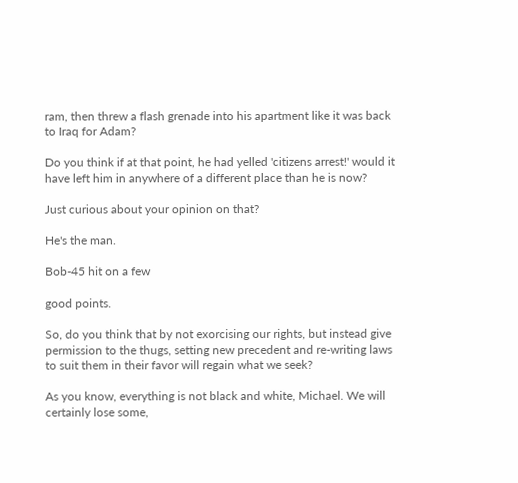ram, then threw a flash grenade into his apartment like it was back to Iraq for Adam?

Do you think if at that point, he had yelled 'citizens arrest!' would it have left him in anywhere of a different place than he is now?

Just curious about your opinion on that?

He's the man.

Bob-45 hit on a few

good points.

So, do you think that by not exorcising our rights, but instead give permission to the thugs, setting new precedent and re-writing laws to suit them in their favor will regain what we seek?

As you know, everything is not black and white, Michael. We will certainly lose some,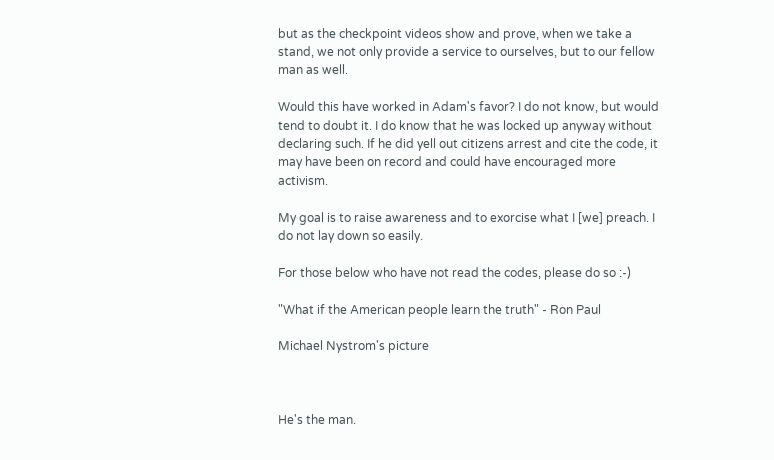but as the checkpoint videos show and prove, when we take a stand, we not only provide a service to ourselves, but to our fellow man as well.

Would this have worked in Adam's favor? I do not know, but would tend to doubt it. I do know that he was locked up anyway without declaring such. If he did yell out citizens arrest and cite the code, it may have been on record and could have encouraged more activism.

My goal is to raise awareness and to exorcise what I [we] preach. I do not lay down so easily.

For those below who have not read the codes, please do so :-)

"What if the American people learn the truth" - Ron Paul

Michael Nystrom's picture



He's the man.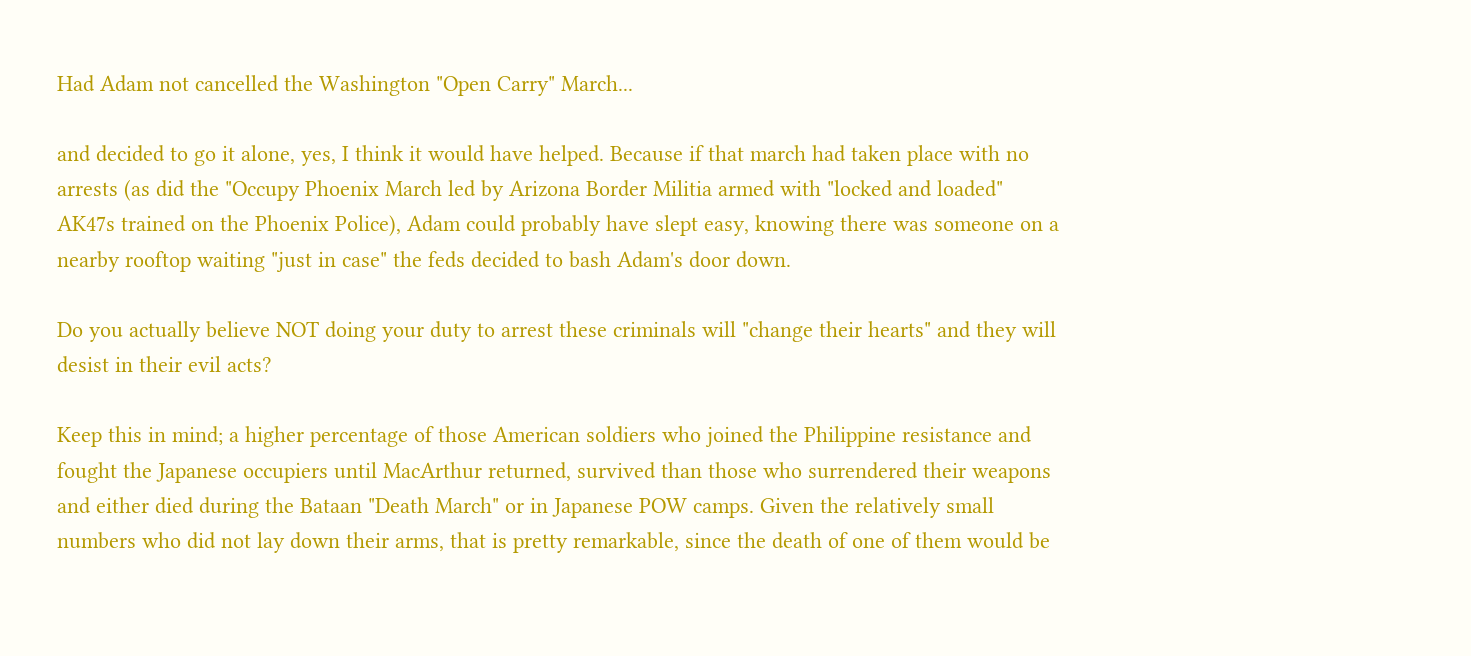Had Adam not cancelled the Washington "Open Carry" March...

and decided to go it alone, yes, I think it would have helped. Because if that march had taken place with no arrests (as did the "Occupy Phoenix March led by Arizona Border Militia armed with "locked and loaded" AK47s trained on the Phoenix Police), Adam could probably have slept easy, knowing there was someone on a nearby rooftop waiting "just in case" the feds decided to bash Adam's door down.

Do you actually believe NOT doing your duty to arrest these criminals will "change their hearts" and they will desist in their evil acts?

Keep this in mind; a higher percentage of those American soldiers who joined the Philippine resistance and fought the Japanese occupiers until MacArthur returned, survived than those who surrendered their weapons and either died during the Bataan "Death March" or in Japanese POW camps. Given the relatively small numbers who did not lay down their arms, that is pretty remarkable, since the death of one of them would be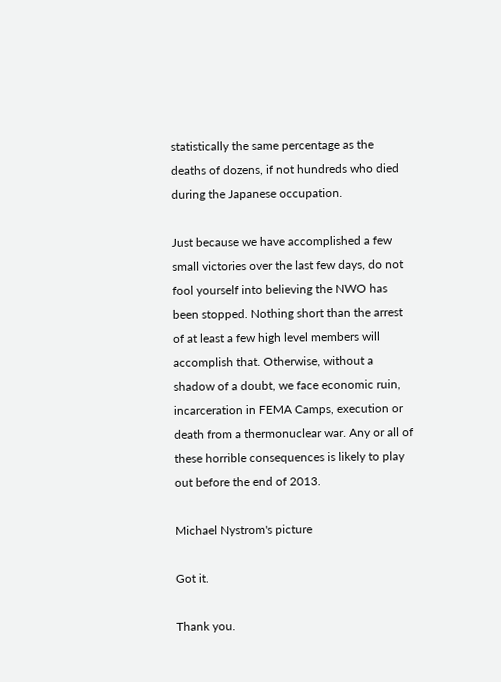statistically the same percentage as the deaths of dozens, if not hundreds who died during the Japanese occupation.

Just because we have accomplished a few small victories over the last few days, do not fool yourself into believing the NWO has been stopped. Nothing short than the arrest of at least a few high level members will accomplish that. Otherwise, without a shadow of a doubt, we face economic ruin, incarceration in FEMA Camps, execution or death from a thermonuclear war. Any or all of these horrible consequences is likely to play out before the end of 2013.

Michael Nystrom's picture

Got it.

Thank you.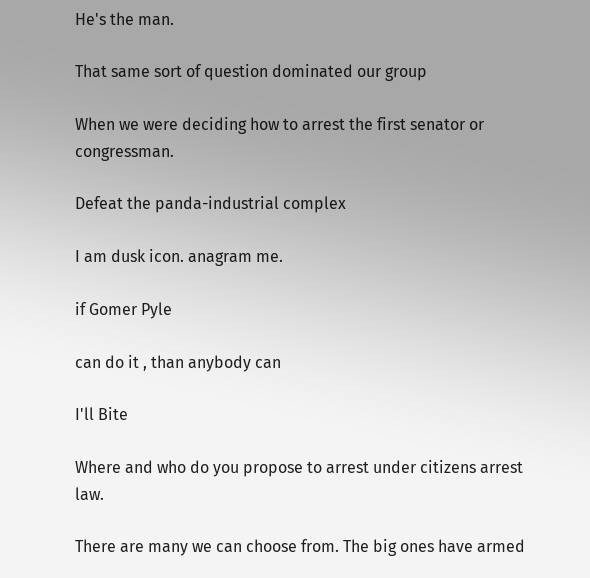He's the man.

That same sort of question dominated our group

When we were deciding how to arrest the first senator or congressman.

Defeat the panda-industrial complex

I am dusk icon. anagram me.

if Gomer Pyle

can do it , than anybody can

I'll Bite

Where and who do you propose to arrest under citizens arrest law.

There are many we can choose from. The big ones have armed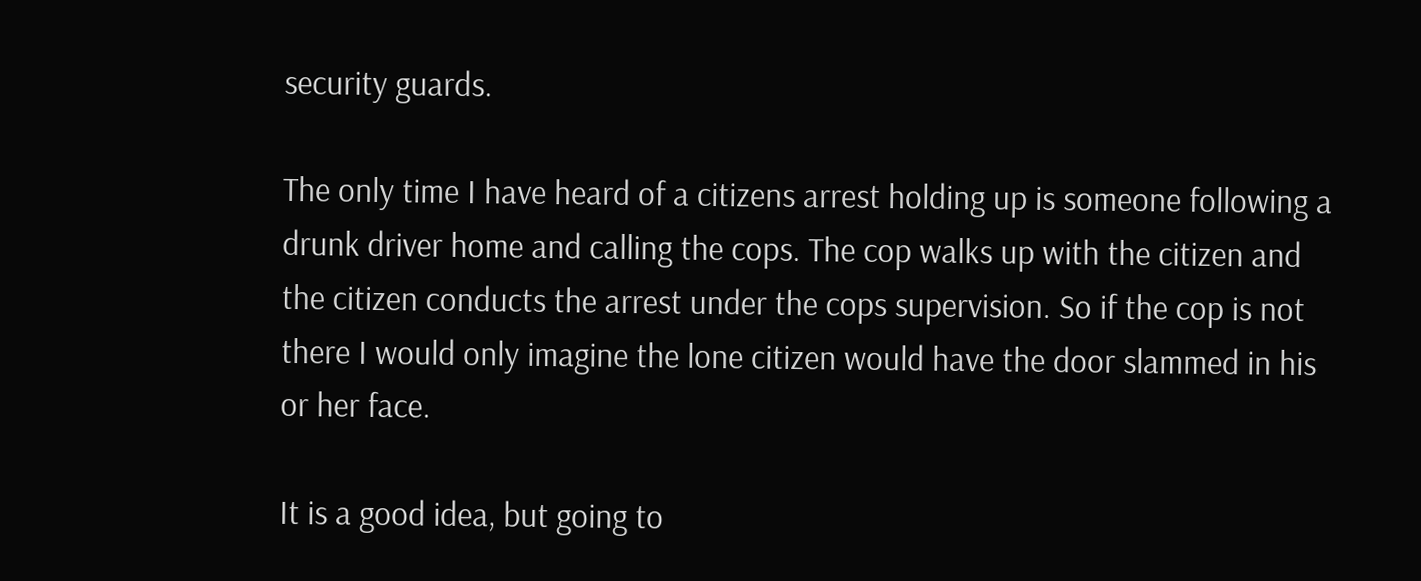security guards.

The only time I have heard of a citizens arrest holding up is someone following a drunk driver home and calling the cops. The cop walks up with the citizen and the citizen conducts the arrest under the cops supervision. So if the cop is not there I would only imagine the lone citizen would have the door slammed in his or her face.

It is a good idea, but going to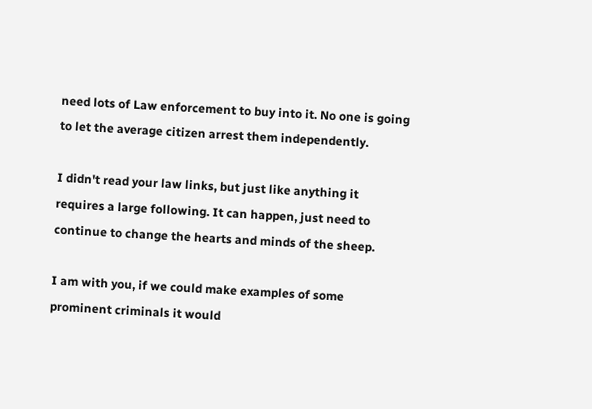need lots of Law enforcement to buy into it. No one is going to let the average citizen arrest them independently.

I didn't read your law links, but just like anything it requires a large following. It can happen, just need to continue to change the hearts and minds of the sheep.

I am with you, if we could make examples of some prominent criminals it would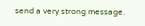send a very strong message.